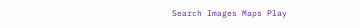Search Images Maps Play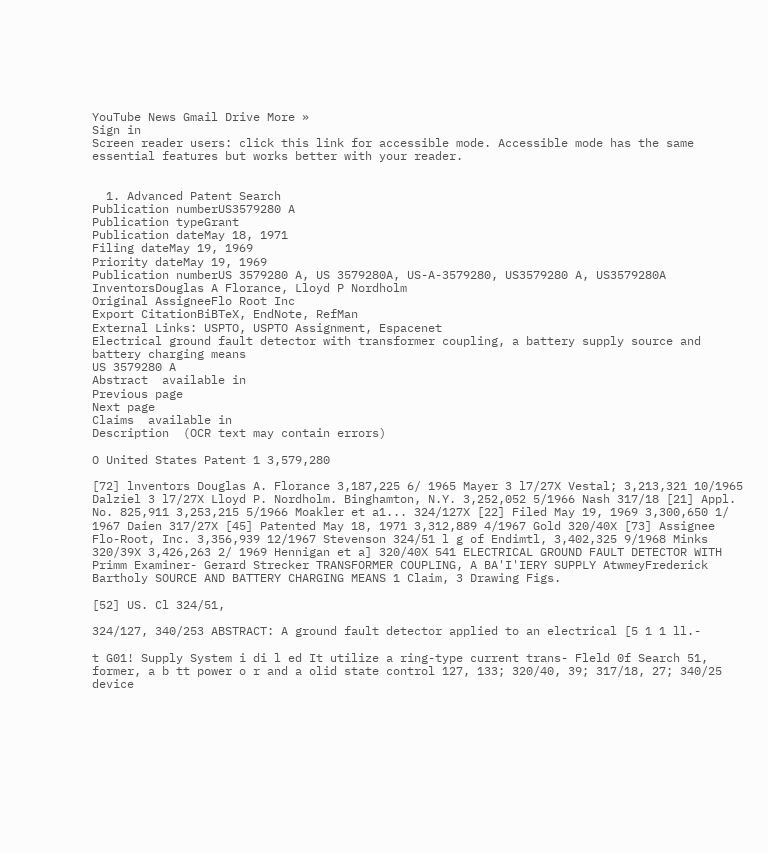YouTube News Gmail Drive More »
Sign in
Screen reader users: click this link for accessible mode. Accessible mode has the same essential features but works better with your reader.


  1. Advanced Patent Search
Publication numberUS3579280 A
Publication typeGrant
Publication dateMay 18, 1971
Filing dateMay 19, 1969
Priority dateMay 19, 1969
Publication numberUS 3579280 A, US 3579280A, US-A-3579280, US3579280 A, US3579280A
InventorsDouglas A Florance, Lloyd P Nordholm
Original AssigneeFlo Root Inc
Export CitationBiBTeX, EndNote, RefMan
External Links: USPTO, USPTO Assignment, Espacenet
Electrical ground fault detector with transformer coupling, a battery supply source and battery charging means
US 3579280 A
Abstract  available in
Previous page
Next page
Claims  available in
Description  (OCR text may contain errors)

O United States Patent 1 3,579,280

[72] lnventors Douglas A. Florance 3,187,225 6/ 1965 Mayer 3 l7/27X Vestal; 3,213,321 10/1965 Dalziel 3 l7/27X Lloyd P. Nordholm. Binghamton, N.Y. 3,252,052 5/1966 Nash 317/18 [21] Appl. No. 825,911 3,253,215 5/1966 Moakler et a1... 324/127X [22] Filed May 19, 1969 3,300,650 1/ 1967 Daien 317/27X [45] Patented May 18, 1971 3,312,889 4/1967 Gold 320/40X [73] Assignee Flo-Root, Inc. 3,356,939 12/1967 Stevenson 324/51 l g of Endimtl, 3,402,325 9/1968 Minks 320/39X 3,426,263 2/ 1969 Hennigan et a] 320/40X 541 ELECTRICAL GROUND FAULT DETECTOR WITH Primm Examiner- Gerard Strecker TRANSFORMER COUPLING, A BA'I'IERY SUPPLY AtwmeyFrederick Bartholy SOURCE AND BATTERY CHARGING MEANS 1 Claim, 3 Drawing Figs.

[52] US. Cl 324/51,

324/127, 340/253 ABSTRACT: A ground fault detector applied to an electrical [5 1 1 ll.-

t G01! Supply System i di l ed It utilize a ring-type current trans- Fleld 0f Search 51, former, a b tt power o r and a olid state control 127, 133; 320/40, 39; 317/18, 27; 340/25 device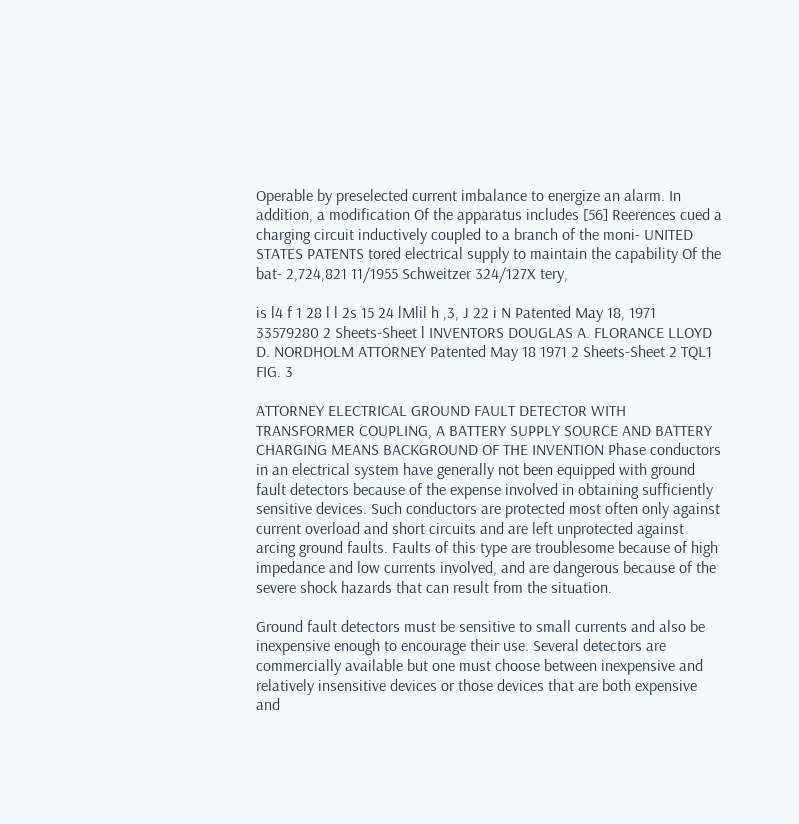Operable by preselected current imbalance to energize an alarm. In addition, a modification Of the apparatus includes [56] Reerences cued a charging circuit inductively coupled to a branch of the moni- UNITED STATES PATENTS tored electrical supply to maintain the capability Of the bat- 2,724,821 11/1955 Schweitzer 324/127X tery,

is l4 f 1 28 l l 2s 15 24 lMlil h ,3, J 22 i N Patented May 18, 1971 33579280 2 Sheets-Sheet l INVENTORS DOUGLAS A. FLORANCE LLOYD D. NORDHOLM ATTORNEY Patented May 18 1971 2 Sheets-Sheet 2 TQL1 FIG. 3

ATTORNEY ELECTRICAL GROUND FAULT DETECTOR WITH TRANSFORMER COUPLING, A BATTERY SUPPLY SOURCE AND BATTERY CHARGING MEANS BACKGROUND OF THE INVENTION Phase conductors in an electrical system have generally not been equipped with ground fault detectors because of the expense involved in obtaining sufficiently sensitive devices. Such conductors are protected most often only against current overload and short circuits and are left unprotected against arcing ground faults. Faults of this type are troublesome because of high impedance and low currents involved, and are dangerous because of the severe shock hazards that can result from the situation.

Ground fault detectors must be sensitive to small currents and also be inexpensive enough to encourage their use. Several detectors are commercially available but one must choose between inexpensive and relatively insensitive devices or those devices that are both expensive and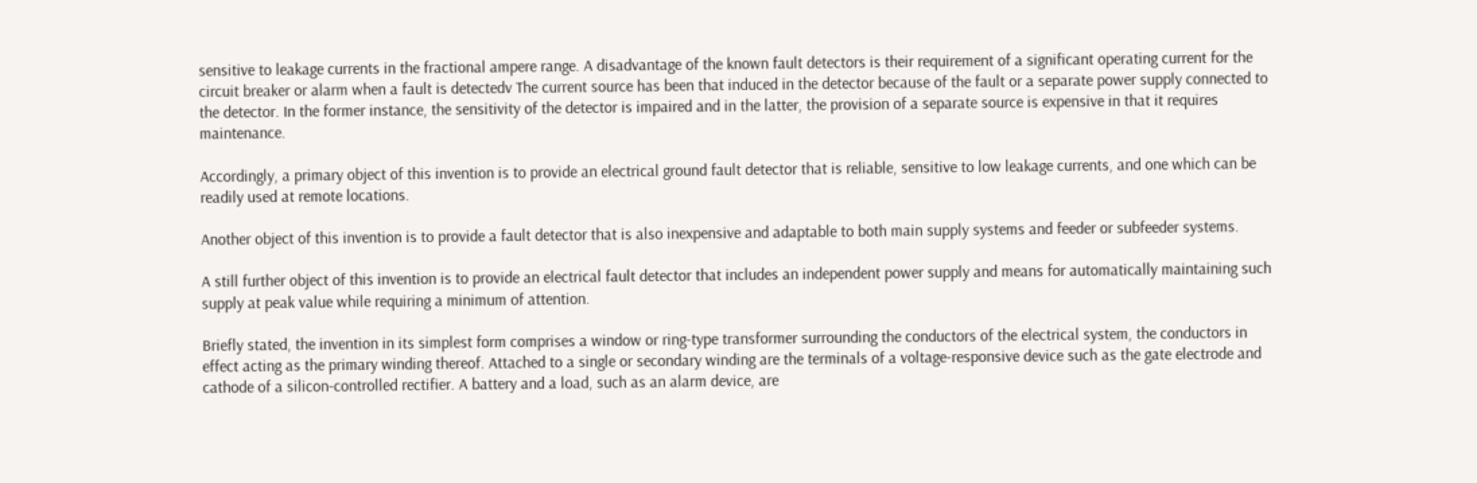sensitive to leakage currents in the fractional ampere range. A disadvantage of the known fault detectors is their requirement of a significant operating current for the circuit breaker or alarm when a fault is detectedv The current source has been that induced in the detector because of the fault or a separate power supply connected to the detector. In the former instance, the sensitivity of the detector is impaired and in the latter, the provision of a separate source is expensive in that it requires maintenance.

Accordingly, a primary object of this invention is to provide an electrical ground fault detector that is reliable, sensitive to low leakage currents, and one which can be readily used at remote locations.

Another object of this invention is to provide a fault detector that is also inexpensive and adaptable to both main supply systems and feeder or subfeeder systems.

A still further object of this invention is to provide an electrical fault detector that includes an independent power supply and means for automatically maintaining such supply at peak value while requiring a minimum of attention.

Briefly stated, the invention in its simplest form comprises a window or ring-type transformer surrounding the conductors of the electrical system, the conductors in effect acting as the primary winding thereof. Attached to a single or secondary winding are the terminals of a voltage-responsive device such as the gate electrode and cathode of a silicon-controlled rectifier. A battery and a load, such as an alarm device, are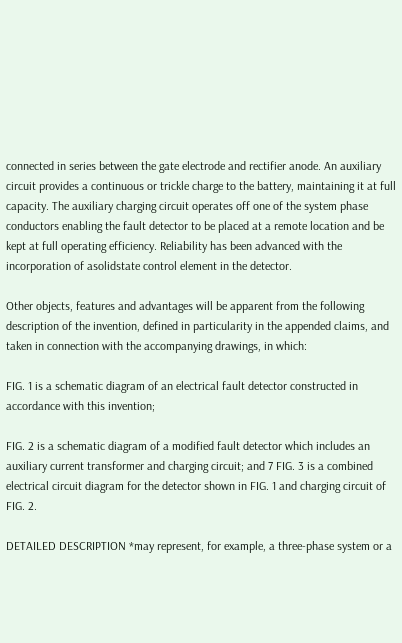connected in series between the gate electrode and rectifier anode. An auxiliary circuit provides a continuous or trickle charge to the battery, maintaining it at full capacity. The auxiliary charging circuit operates off one of the system phase conductors enabling the fault detector to be placed at a remote location and be kept at full operating efficiency. Reliability has been advanced with the incorporation of asolidstate control element in the detector.

Other objects, features and advantages will be apparent from the following description of the invention, defined in particularity in the appended claims, and taken in connection with the accompanying drawings, in which:

FIG. 1 is a schematic diagram of an electrical fault detector constructed in accordance with this invention;

FIG. 2 is a schematic diagram of a modified fault detector which includes an auxiliary current transformer and charging circuit; and 7 FIG. 3 is a combined electrical circuit diagram for the detector shown in FIG. 1 and charging circuit of FIG. 2.

DETAILED DESCRIPTION *may represent, for example, a three-phase system or a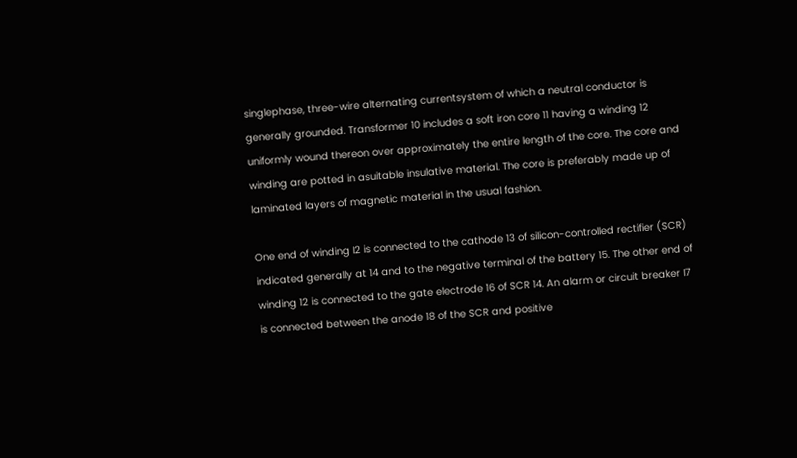singlephase, three-wire alternating currentsystem of which a neutral conductor is generally grounded. Transformer 10 includes a soft iron core 11 having a winding 12 uniformly wound thereon over approximately the entire length of the core. The core and winding are potted in asuitable insulative material. The core is preferably made up of laminated layers of magnetic material in the usual fashion.

One end of winding I2 is connected to the cathode 13 of silicon-controlled rectifier (SCR) indicated generally at 14 and to the negative terminal of the battery 15. The other end of winding 12 is connected to the gate electrode 16 of SCR 14. An alarm or circuit breaker I7 is connected between the anode 18 of the SCR and positive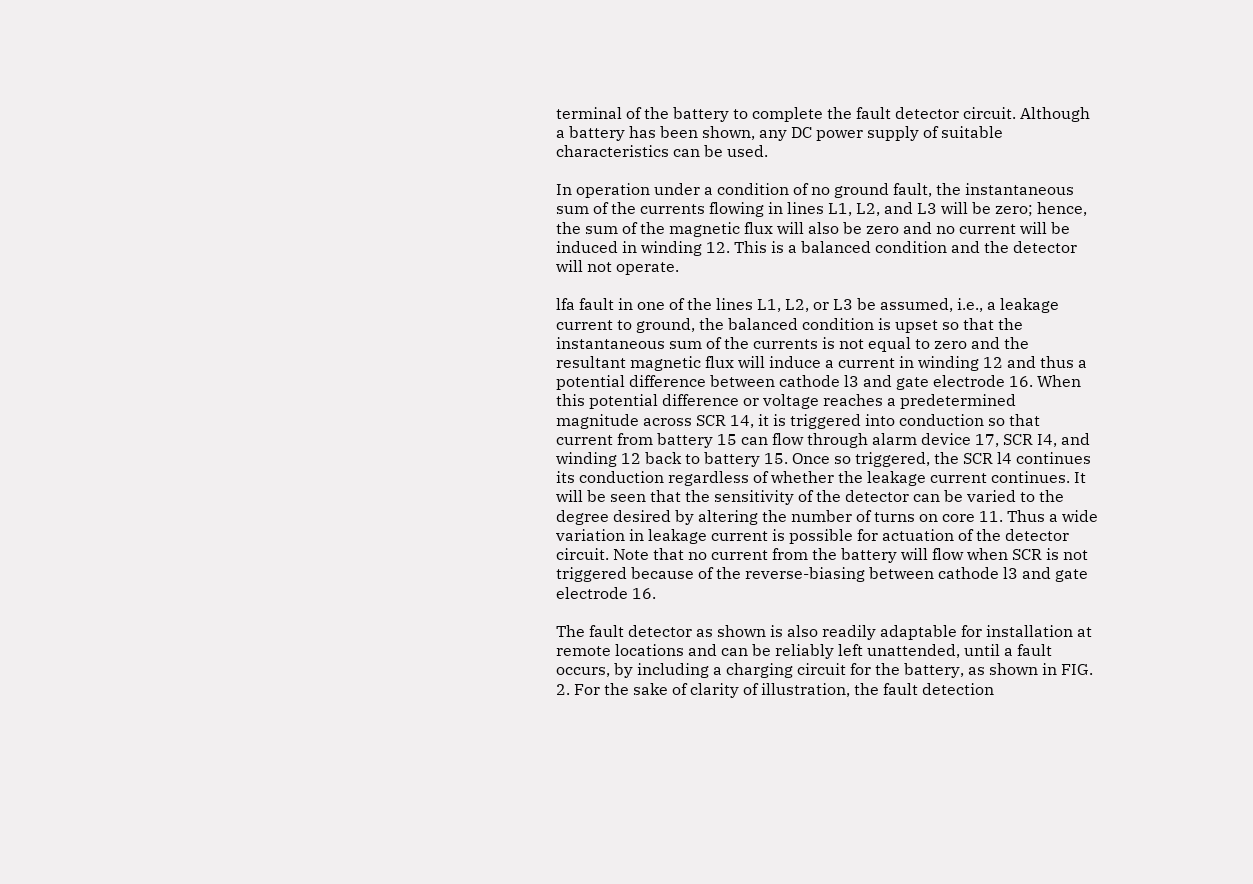terminal of the battery to complete the fault detector circuit. Although a battery has been shown, any DC power supply of suitable characteristics can be used.

In operation under a condition of no ground fault, the instantaneous sum of the currents flowing in lines L1, L2, and L3 will be zero; hence, the sum of the magnetic flux will also be zero and no current will be induced in winding 12. This is a balanced condition and the detector will not operate.

lfa fault in one of the lines L1, L2, or L3 be assumed, i.e., a leakage current to ground, the balanced condition is upset so that the instantaneous sum of the currents is not equal to zero and the resultant magnetic flux will induce a current in winding 12 and thus a potential difference between cathode l3 and gate electrode 16. When this potential difference or voltage reaches a predetermined magnitude across SCR 14, it is triggered into conduction so that current from battery 15 can flow through alarm device 17, SCR I4, and winding 12 back to battery 15. Once so triggered, the SCR l4 continues its conduction regardless of whether the leakage current continues. It will be seen that the sensitivity of the detector can be varied to the degree desired by altering the number of turns on core 11. Thus a wide variation in leakage current is possible for actuation of the detector circuit. Note that no current from the battery will flow when SCR is not triggered because of the reverse-biasing between cathode l3 and gate electrode 16.

The fault detector as shown is also readily adaptable for installation at remote locations and can be reliably left unattended, until a fault occurs, by including a charging circuit for the battery, as shown in FIG. 2. For the sake of clarity of illustration, the fault detection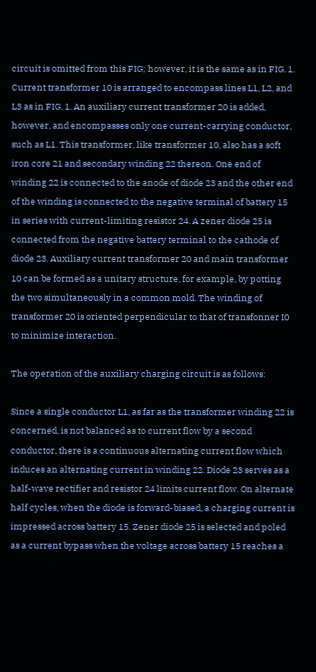circuit is omitted from this FIG; however, it is the same as in FIG. 1. Current transformer 10 is arranged to encompass lines L1, L2, and L3 as in FIG. 1. An auxiliary current transformer 20 is added, however, and encompasses only one current-carrying conductor, such as L1. This transformer, like transformer 10, also has a soft iron core 21 and secondary winding 22 thereon. One end of winding 22 is connected to the anode of diode 23 and the other end of the winding is connected to the negative terminal of battery 15 in series with current-limiting resistor 24. A zener diode 25 is connected from the negative battery terminal to the cathode of diode 23. Auxiliary current transformer 20 and main transformer 10 can be formed as a unitary structure, for example, by potting the two simultaneously in a common mold. The winding of transformer 20 is oriented perpendicular to that of transfonner I0 to minimize interaction.

The operation of the auxiliary charging circuit is as follows:

Since a single conductor L1, as far as the transformer winding 22 is concerned, is not balanced as to current flow by a second conductor, there is a continuous alternating current flow which induces an alternating current in winding 22. Diode 23 serves as a half-wave rectifier and resistor 24 limits current flow. On alternate half cycles, when the diode is forward-biased, a charging current is impressed across battery 15. Zener diode 25 is selected and poled as a current bypass when the voltage across battery 15 reaches a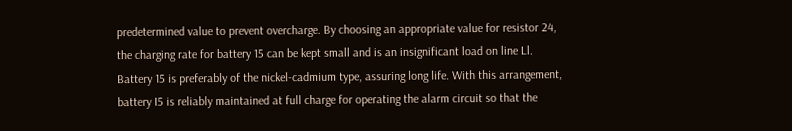predetermined value to prevent overcharge. By choosing an appropriate value for resistor 24, the charging rate for battery 15 can be kept small and is an insignificant load on line Ll. Battery 15 is preferably of the nickel-cadmium type, assuring long life. With this arrangement, battery I5 is reliably maintained at full charge for operating the alarm circuit so that the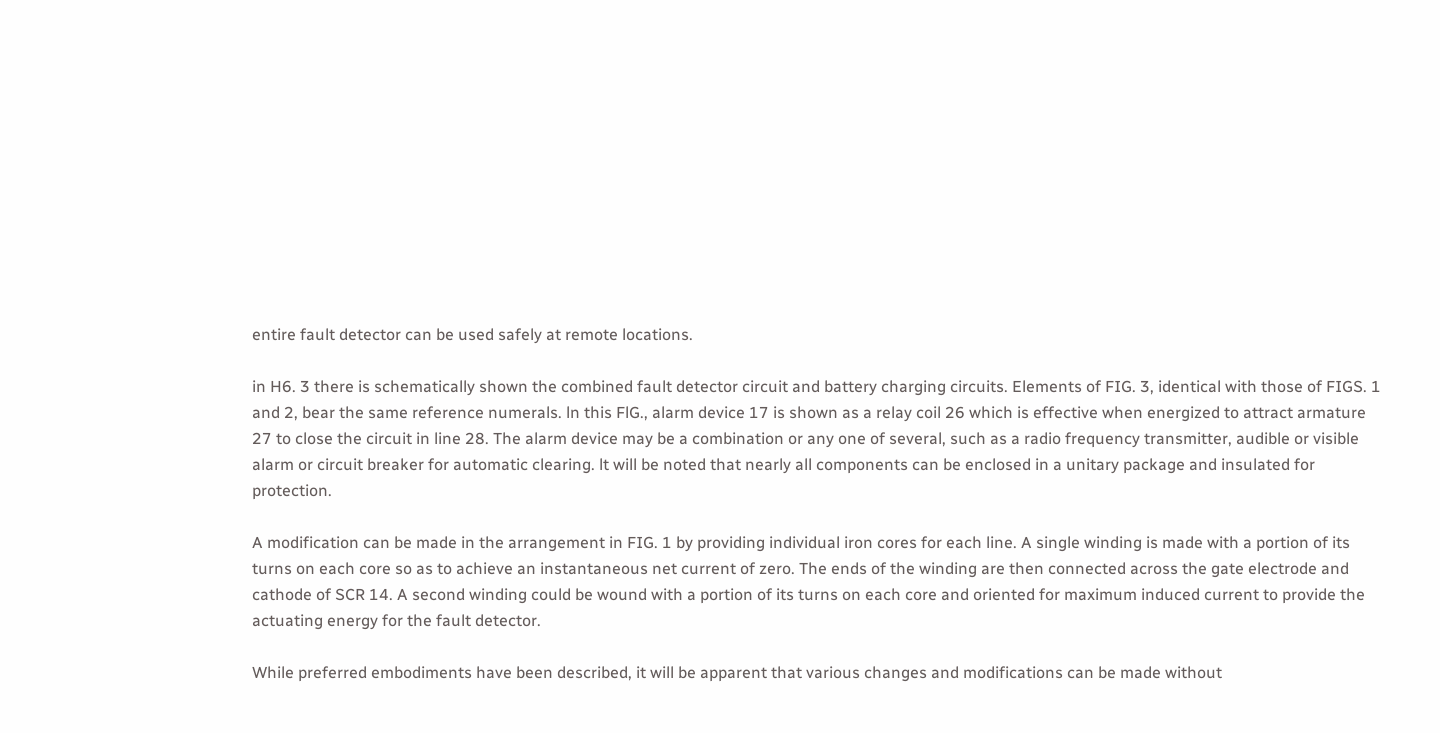entire fault detector can be used safely at remote locations.

in H6. 3 there is schematically shown the combined fault detector circuit and battery charging circuits. Elements of FIG. 3, identical with those of FIGS. 1 and 2, bear the same reference numerals. ln this FlG., alarm device 17 is shown as a relay coil 26 which is effective when energized to attract armature 27 to close the circuit in line 28. The alarm device may be a combination or any one of several, such as a radio frequency transmitter, audible or visible alarm or circuit breaker for automatic clearing. lt will be noted that nearly all components can be enclosed in a unitary package and insulated for protection.

A modification can be made in the arrangement in FIG. 1 by providing individual iron cores for each line. A single winding is made with a portion of its turns on each core so as to achieve an instantaneous net current of zero. The ends of the winding are then connected across the gate electrode and cathode of SCR 14. A second winding could be wound with a portion of its turns on each core and oriented for maximum induced current to provide the actuating energy for the fault detector.

While preferred embodiments have been described, it will be apparent that various changes and modifications can be made without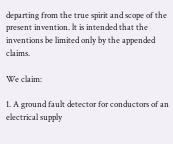departing from the true spirit and scope of the present invention. lt is intended that the inventions be limited only by the appended claims.

We claim:

1. A ground fault detector for conductors of an electrical supply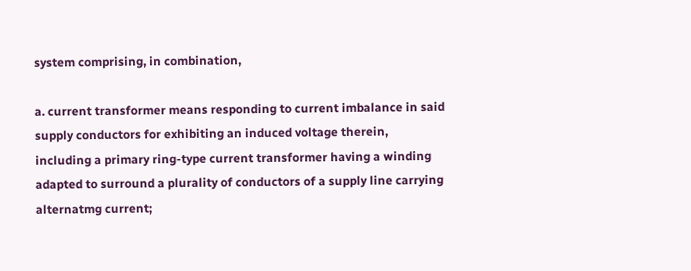system comprising, in combination,

a. current transformer means responding to current imbalance in said supply conductors for exhibiting an induced voltage therein, including a primary ring-type current transformer having a winding adapted to surround a plurality of conductors of a supply line carrying alternatmg current;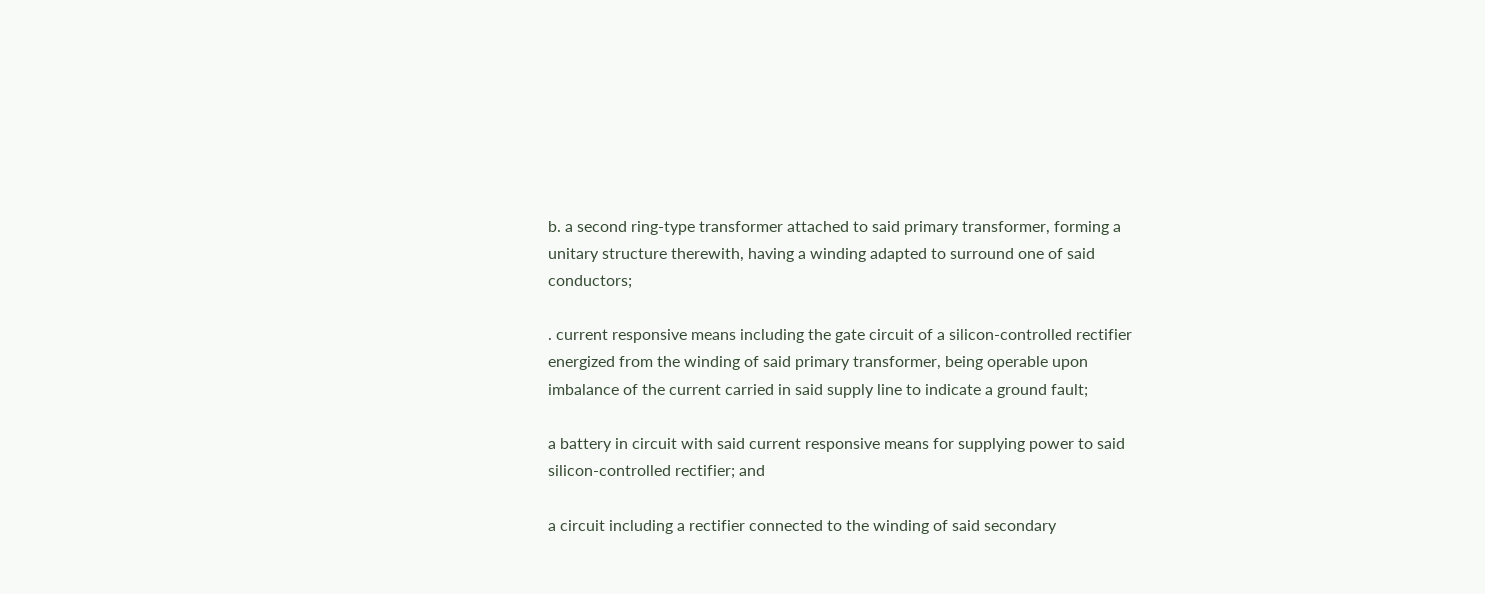b. a second ring-type transformer attached to said primary transformer, forming a unitary structure therewith, having a winding adapted to surround one of said conductors;

. current responsive means including the gate circuit of a silicon-controlled rectifier energized from the winding of said primary transformer, being operable upon imbalance of the current carried in said supply line to indicate a ground fault;

a battery in circuit with said current responsive means for supplying power to said silicon-controlled rectifier; and

a circuit including a rectifier connected to the winding of said secondary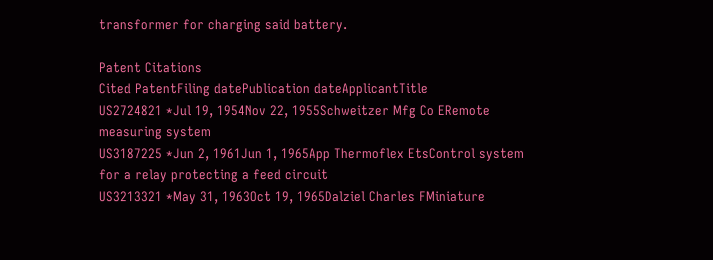transformer for charging said battery.

Patent Citations
Cited PatentFiling datePublication dateApplicantTitle
US2724821 *Jul 19, 1954Nov 22, 1955Schweitzer Mfg Co ERemote measuring system
US3187225 *Jun 2, 1961Jun 1, 1965App Thermoflex EtsControl system for a relay protecting a feed circuit
US3213321 *May 31, 1963Oct 19, 1965Dalziel Charles FMiniature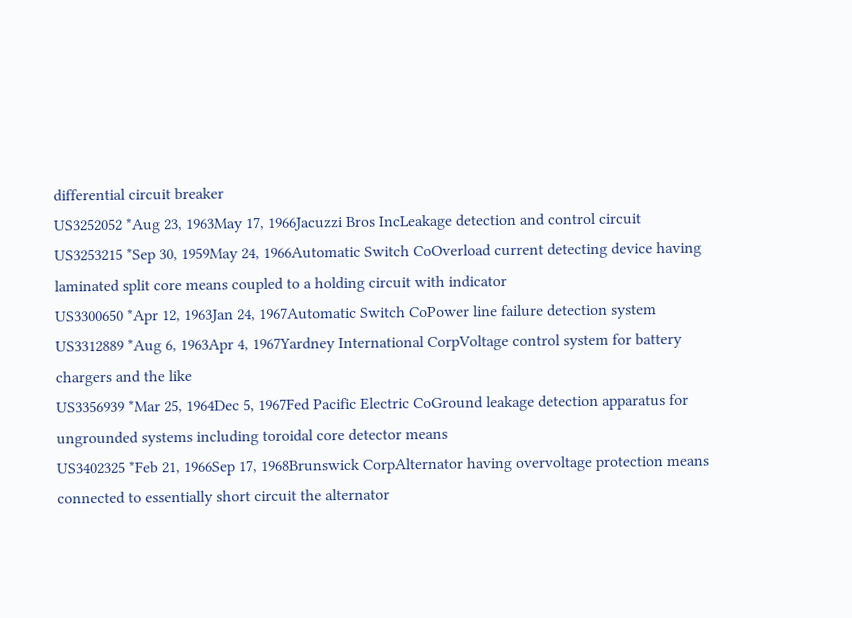differential circuit breaker
US3252052 *Aug 23, 1963May 17, 1966Jacuzzi Bros IncLeakage detection and control circuit
US3253215 *Sep 30, 1959May 24, 1966Automatic Switch CoOverload current detecting device having laminated split core means coupled to a holding circuit with indicator
US3300650 *Apr 12, 1963Jan 24, 1967Automatic Switch CoPower line failure detection system
US3312889 *Aug 6, 1963Apr 4, 1967Yardney International CorpVoltage control system for battery chargers and the like
US3356939 *Mar 25, 1964Dec 5, 1967Fed Pacific Electric CoGround leakage detection apparatus for ungrounded systems including toroidal core detector means
US3402325 *Feb 21, 1966Sep 17, 1968Brunswick CorpAlternator having overvoltage protection means connected to essentially short circuit the alternator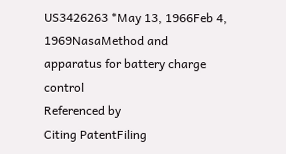US3426263 *May 13, 1966Feb 4, 1969NasaMethod and apparatus for battery charge control
Referenced by
Citing PatentFiling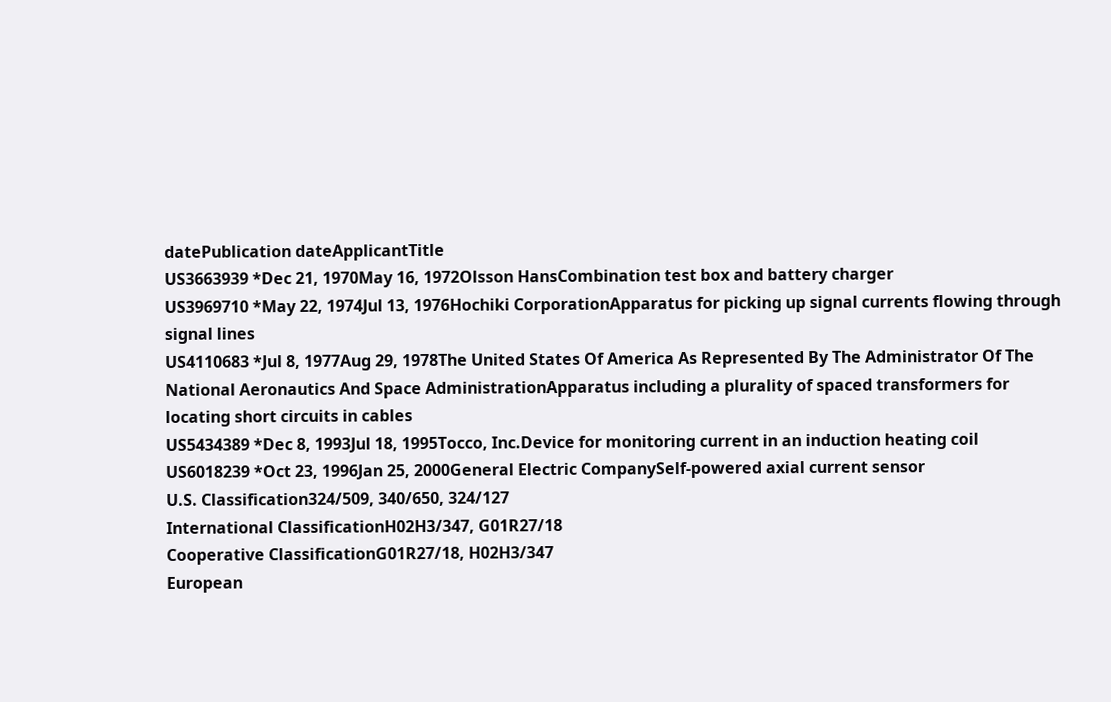datePublication dateApplicantTitle
US3663939 *Dec 21, 1970May 16, 1972Olsson HansCombination test box and battery charger
US3969710 *May 22, 1974Jul 13, 1976Hochiki CorporationApparatus for picking up signal currents flowing through signal lines
US4110683 *Jul 8, 1977Aug 29, 1978The United States Of America As Represented By The Administrator Of The National Aeronautics And Space AdministrationApparatus including a plurality of spaced transformers for locating short circuits in cables
US5434389 *Dec 8, 1993Jul 18, 1995Tocco, Inc.Device for monitoring current in an induction heating coil
US6018239 *Oct 23, 1996Jan 25, 2000General Electric CompanySelf-powered axial current sensor
U.S. Classification324/509, 340/650, 324/127
International ClassificationH02H3/347, G01R27/18
Cooperative ClassificationG01R27/18, H02H3/347
European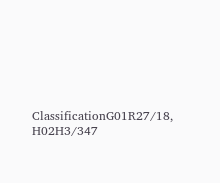ClassificationG01R27/18, H02H3/347